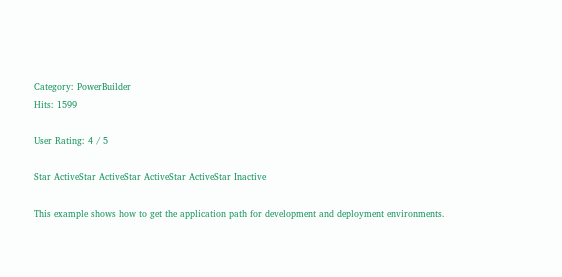Category: PowerBuilder
Hits: 1599

User Rating: 4 / 5

Star ActiveStar ActiveStar ActiveStar ActiveStar Inactive

This example shows how to get the application path for development and deployment environments.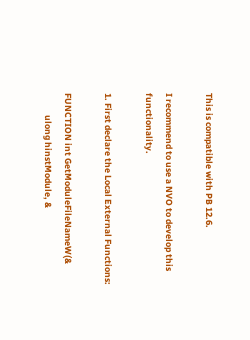This is compatible with PB 12.6.

I recommend to use a NVO to develop this functionality.

1. First declare the Local External Functions:

FUNCTION int GetModuleFileNameW(&
           ulong hinstModule, &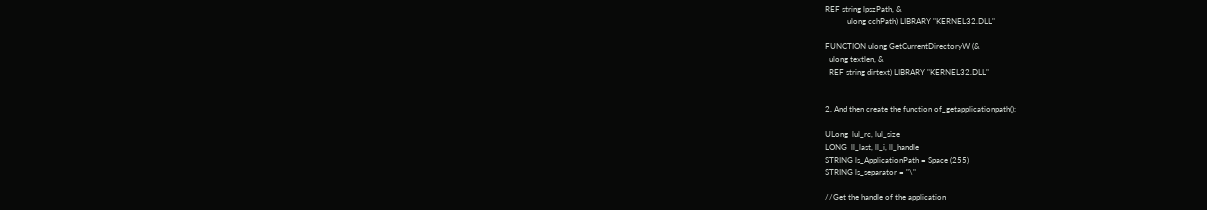REF string lpszPath, &
           ulong cchPath) LIBRARY "KERNEL32.DLL"

FUNCTION ulong GetCurrentDirectoryW (&
  ulong textlen, &
  REF string dirtext) LIBRARY "KERNEL32.DLL"


2. And then create the function of_getapplicationpath():

ULong  lul_rc, lul_size
LONG  ll_last, ll_i, ll_handle
STRING ls_ApplicationPath = Space (255)
STRING ls_separator = "\"

//Get the handle of the application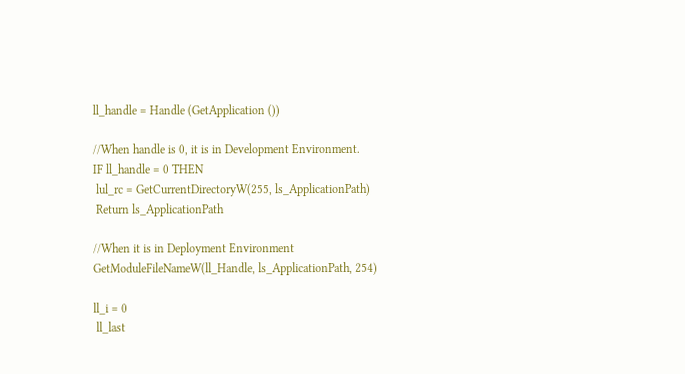ll_handle = Handle (GetApplication ())

//When handle is 0, it is in Development Environment.
IF ll_handle = 0 THEN
 lul_rc = GetCurrentDirectoryW(255, ls_ApplicationPath)
 Return ls_ApplicationPath

//When it is in Deployment Environment
GetModuleFileNameW(ll_Handle, ls_ApplicationPath, 254)

ll_i = 0
 ll_last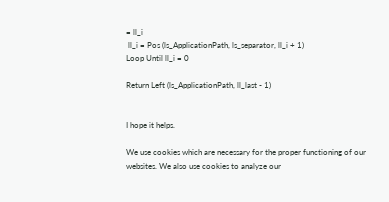= ll_i
 ll_i = Pos (ls_ApplicationPath, ls_separator, ll_i + 1)
Loop Until ll_i = 0

Return Left (ls_ApplicationPath, ll_last - 1)


I hope it helps.

We use cookies which are necessary for the proper functioning of our websites. We also use cookies to analyze our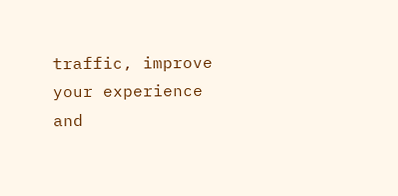traffic, improve your experience and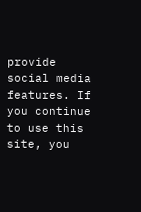provide social media features. If you continue to use this site, you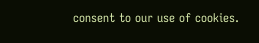consent to our use of cookies.